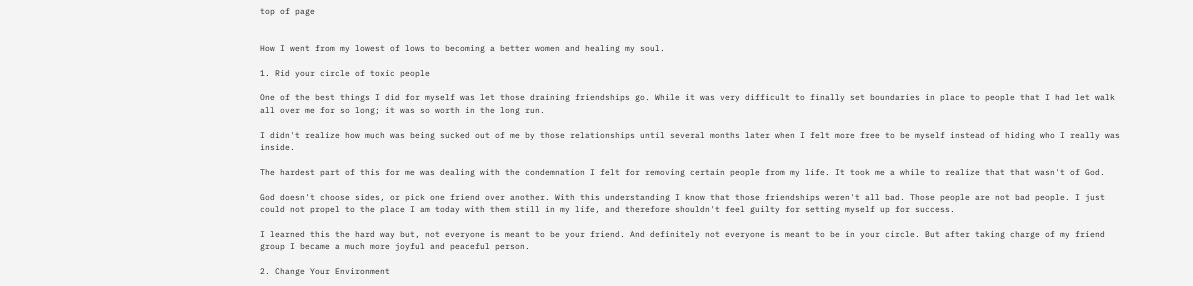top of page


How I went from my lowest of lows to becoming a better women and healing my soul.

1. Rid your circle of toxic people

One of the best things I did for myself was let those draining friendships go. While it was very difficult to finally set boundaries in place to people that I had let walk all over me for so long; it was so worth in the long run.

I didn't realize how much was being sucked out of me by those relationships until several months later when I felt more free to be myself instead of hiding who I really was inside.

The hardest part of this for me was dealing with the condemnation I felt for removing certain people from my life. It took me a while to realize that that wasn't of God.

God doesn't choose sides, or pick one friend over another. With this understanding I know that those friendships weren't all bad. Those people are not bad people. I just could not propel to the place I am today with them still in my life, and therefore shouldn't feel guilty for setting myself up for success.

I learned this the hard way but, not everyone is meant to be your friend. And definitely not everyone is meant to be in your circle. But after taking charge of my friend group I became a much more joyful and peaceful person.

2. Change Your Environment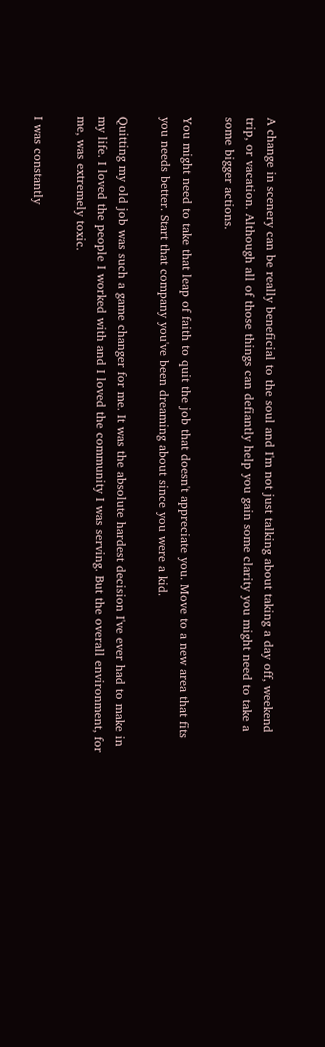A change in scenery can be really beneficial to the soul and I'm not just talking about taking a day off, weekend trip, or vacation. Although all of those things can defiantly help you gain some clarity you might need to take a some bigger actions.

You might need to take that leap of faith to quit the job that doesn't appreciate you. Move to a new area that fits you needs better. Start that company you've been dreaming about since you were a kid.

Quitting my old job was such a game changer for me. It was the absolute hardest decision I've ever had to make in my life. I loved the people I worked with and I loved the community I was serving. But the overall environment, for me, was extremely toxic.

I was constantly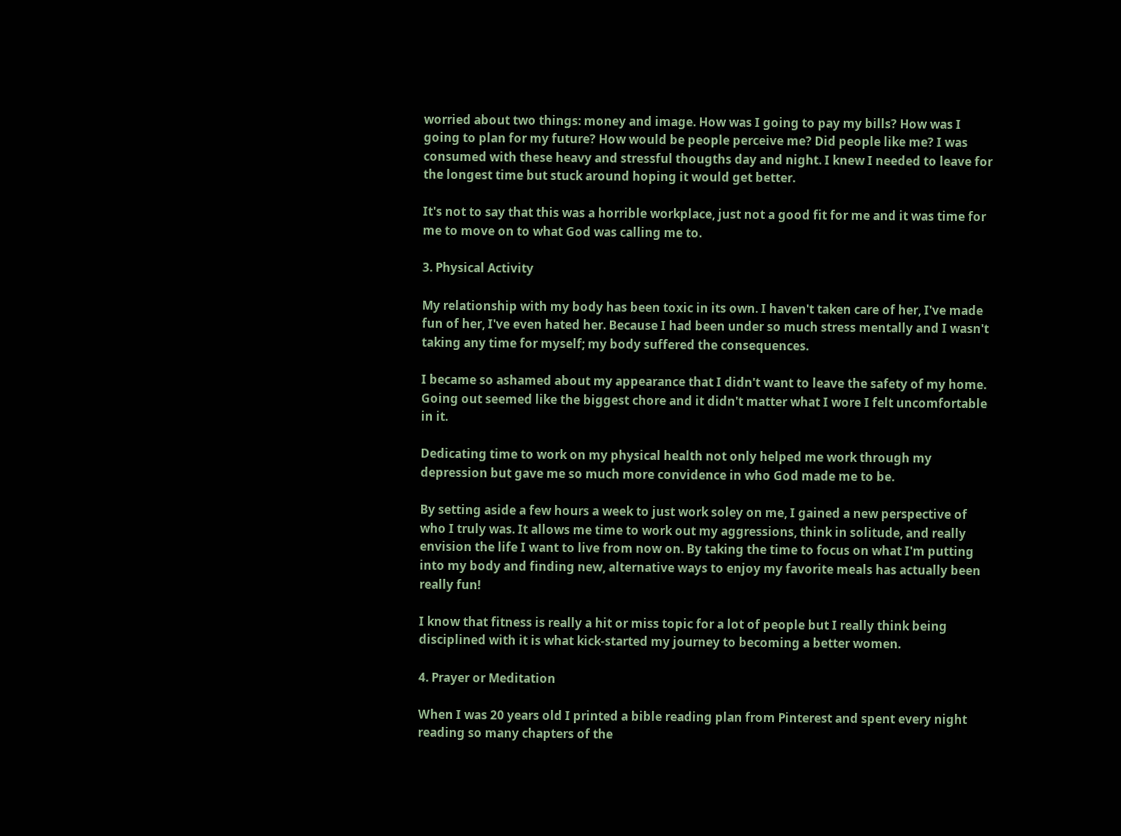worried about two things: money and image. How was I going to pay my bills? How was I going to plan for my future? How would be people perceive me? Did people like me? I was consumed with these heavy and stressful thougths day and night. I knew I needed to leave for the longest time but stuck around hoping it would get better.

It's not to say that this was a horrible workplace, just not a good fit for me and it was time for me to move on to what God was calling me to.

3. Physical Activity

My relationship with my body has been toxic in its own. I haven't taken care of her, I've made fun of her, I've even hated her. Because I had been under so much stress mentally and I wasn't taking any time for myself; my body suffered the consequences.

I became so ashamed about my appearance that I didn't want to leave the safety of my home. Going out seemed like the biggest chore and it didn't matter what I wore I felt uncomfortable in it.

Dedicating time to work on my physical health not only helped me work through my depression but gave me so much more convidence in who God made me to be.

By setting aside a few hours a week to just work soley on me, I gained a new perspective of who I truly was. It allows me time to work out my aggressions, think in solitude, and really envision the life I want to live from now on. By taking the time to focus on what I'm putting into my body and finding new, alternative ways to enjoy my favorite meals has actually been really fun!

I know that fitness is really a hit or miss topic for a lot of people but I really think being disciplined with it is what kick-started my journey to becoming a better women.

4. Prayer or Meditation

When I was 20 years old I printed a bible reading plan from Pinterest and spent every night reading so many chapters of the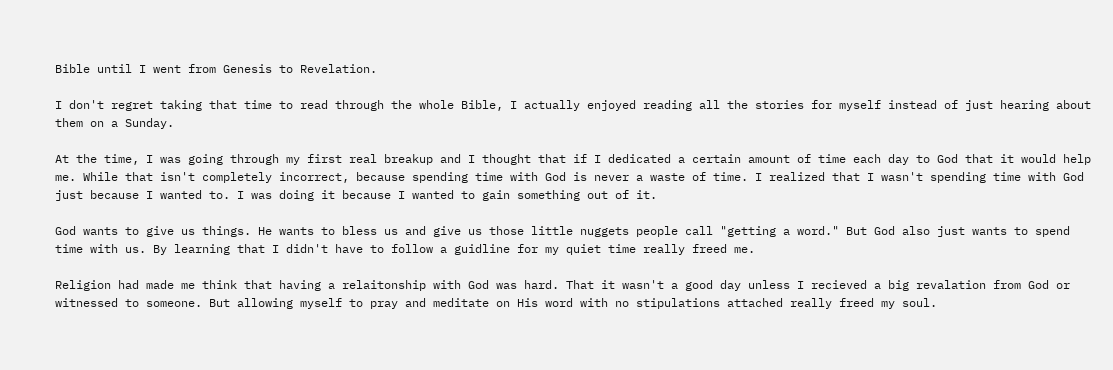Bible until I went from Genesis to Revelation.

I don't regret taking that time to read through the whole Bible, I actually enjoyed reading all the stories for myself instead of just hearing about them on a Sunday.

At the time, I was going through my first real breakup and I thought that if I dedicated a certain amount of time each day to God that it would help me. While that isn't completely incorrect, because spending time with God is never a waste of time. I realized that I wasn't spending time with God just because I wanted to. I was doing it because I wanted to gain something out of it.

God wants to give us things. He wants to bless us and give us those little nuggets people call "getting a word." But God also just wants to spend time with us. By learning that I didn't have to follow a guidline for my quiet time really freed me.

Religion had made me think that having a relaitonship with God was hard. That it wasn't a good day unless I recieved a big revalation from God or witnessed to someone. But allowing myself to pray and meditate on His word with no stipulations attached really freed my soul.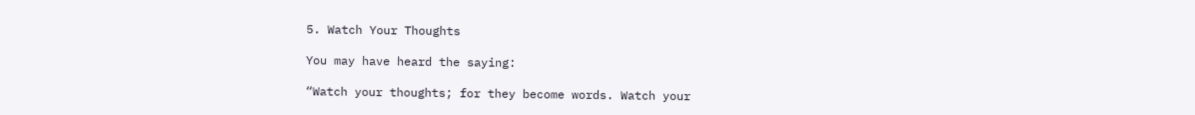5. Watch Your Thoughts

You may have heard the saying:

“Watch your thoughts; for they become words. Watch your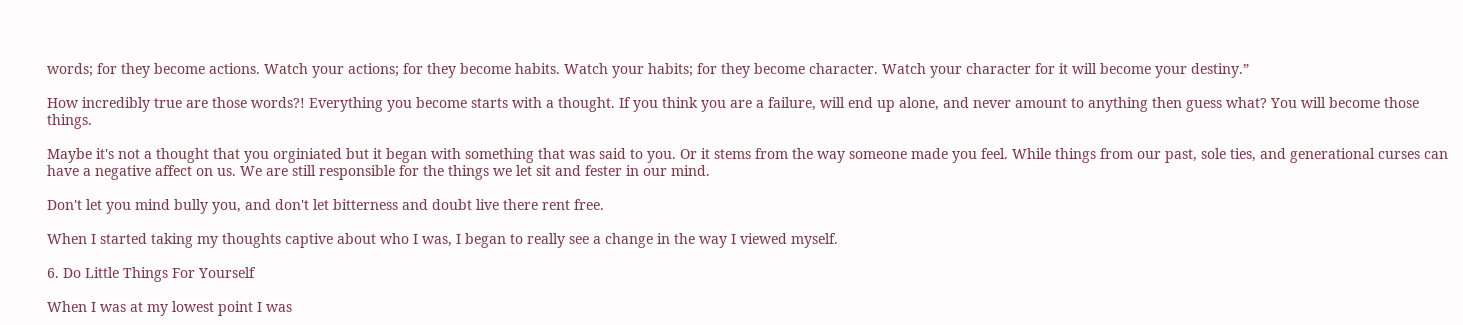words; for they become actions. Watch your actions; for they become habits. Watch your habits; for they become character. Watch your character for it will become your destiny.”

How incredibly true are those words?! Everything you become starts with a thought. If you think you are a failure, will end up alone, and never amount to anything then guess what? You will become those things.

Maybe it's not a thought that you orginiated but it began with something that was said to you. Or it stems from the way someone made you feel. While things from our past, sole ties, and generational curses can have a negative affect on us. We are still responsible for the things we let sit and fester in our mind.

Don't let you mind bully you, and don't let bitterness and doubt live there rent free.

When I started taking my thoughts captive about who I was, I began to really see a change in the way I viewed myself.

6. Do Little Things For Yourself

When I was at my lowest point I was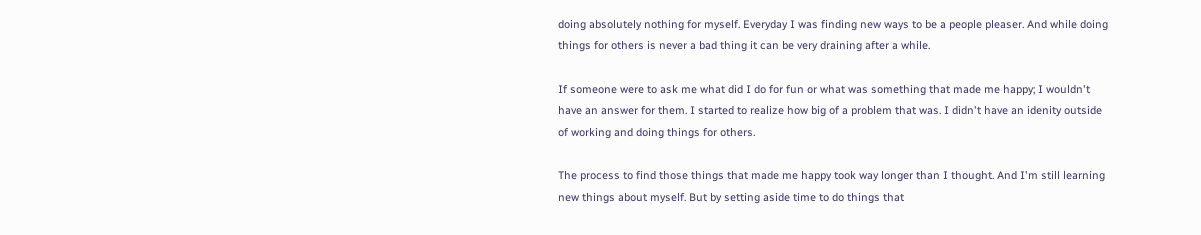doing absolutely nothing for myself. Everyday I was finding new ways to be a people pleaser. And while doing things for others is never a bad thing it can be very draining after a while.

If someone were to ask me what did I do for fun or what was something that made me happy; I wouldn't have an answer for them. I started to realize how big of a problem that was. I didn't have an idenity outside of working and doing things for others.

The process to find those things that made me happy took way longer than I thought. And I'm still learning new things about myself. But by setting aside time to do things that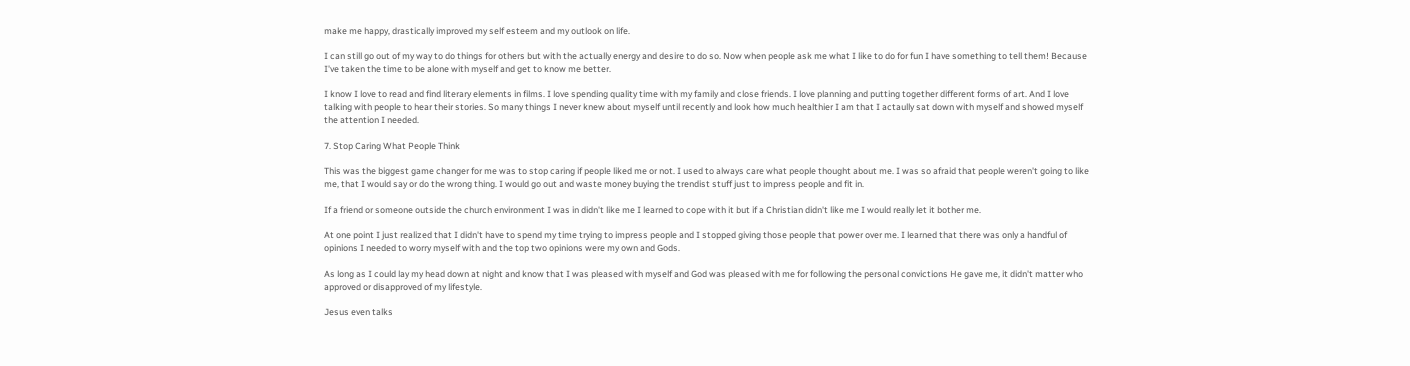make me happy, drastically improved my self esteem and my outlook on life.

I can still go out of my way to do things for others but with the actually energy and desire to do so. Now when people ask me what I like to do for fun I have something to tell them! Because I've taken the time to be alone with myself and get to know me better.

I know I love to read and find literary elements in films. I love spending quality time with my family and close friends. I love planning and putting together different forms of art. And I love talking with people to hear their stories. So many things I never knew about myself until recently and look how much healthier I am that I actaully sat down with myself and showed myself the attention I needed.

7. Stop Caring What People Think

This was the biggest game changer for me was to stop caring if people liked me or not. I used to always care what people thought about me. I was so afraid that people weren't going to like me, that I would say or do the wrong thing. I would go out and waste money buying the trendist stuff just to impress people and fit in.

If a friend or someone outside the church environment I was in didn't like me I learned to cope with it but if a Christian didn't like me I would really let it bother me.

At one point I just realized that I didn't have to spend my time trying to impress people and I stopped giving those people that power over me. I learned that there was only a handful of opinions I needed to worry myself with and the top two opinions were my own and Gods.

As long as I could lay my head down at night and know that I was pleased with myself and God was pleased with me for following the personal convictions He gave me, it didn't matter who approved or disapproved of my lifestyle.

Jesus even talks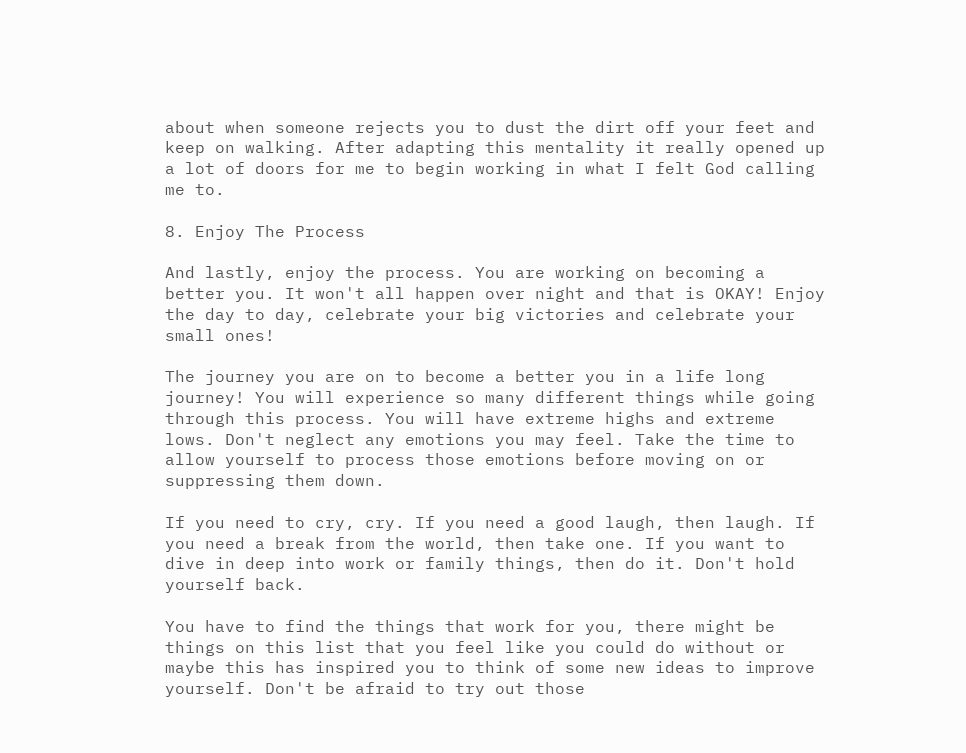about when someone rejects you to dust the dirt off your feet and keep on walking. After adapting this mentality it really opened up a lot of doors for me to begin working in what I felt God calling me to.

8. Enjoy The Process

And lastly, enjoy the process. You are working on becoming a better you. It won't all happen over night and that is OKAY! Enjoy the day to day, celebrate your big victories and celebrate your small ones!

The journey you are on to become a better you in a life long journey! You will experience so many different things while going through this process. You will have extreme highs and extreme lows. Don't neglect any emotions you may feel. Take the time to allow yourself to process those emotions before moving on or suppressing them down.

If you need to cry, cry. If you need a good laugh, then laugh. If you need a break from the world, then take one. If you want to dive in deep into work or family things, then do it. Don't hold yourself back.

You have to find the things that work for you, there might be things on this list that you feel like you could do without or maybe this has inspired you to think of some new ideas to improve yourself. Don't be afraid to try out those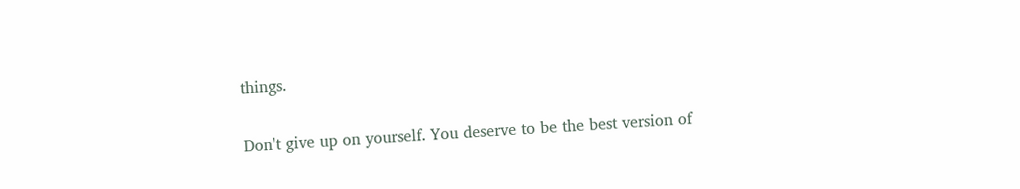things.

Don't give up on yourself. You deserve to be the best version of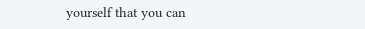yourself that you can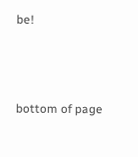be!



bottom of page